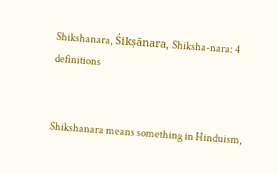Shikshanara, Śikṣānara, Shiksha-nara: 4 definitions


Shikshanara means something in Hinduism,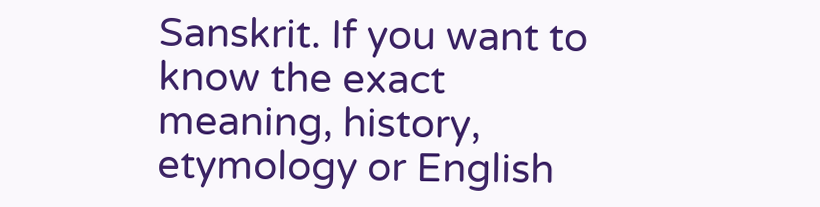Sanskrit. If you want to know the exact meaning, history, etymology or English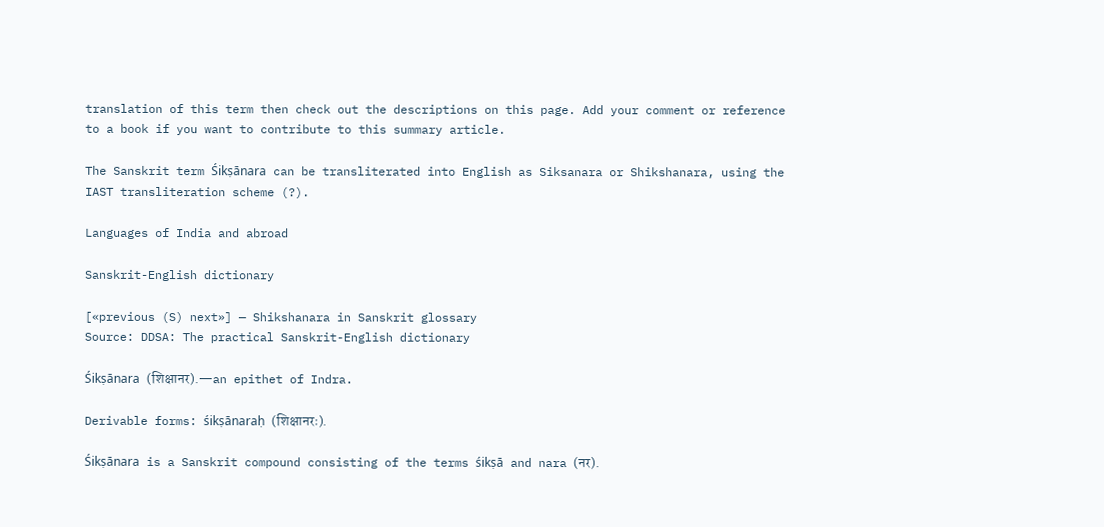translation of this term then check out the descriptions on this page. Add your comment or reference to a book if you want to contribute to this summary article.

The Sanskrit term Śikṣānara can be transliterated into English as Siksanara or Shikshanara, using the IAST transliteration scheme (?).

Languages of India and abroad

Sanskrit-English dictionary

[«previous (S) next»] — Shikshanara in Sanskrit glossary
Source: DDSA: The practical Sanskrit-English dictionary

Śikṣānara (शिक्षानर).—an epithet of Indra.

Derivable forms: śikṣānaraḥ (शिक्षानरः).

Śikṣānara is a Sanskrit compound consisting of the terms śikṣā and nara (नर).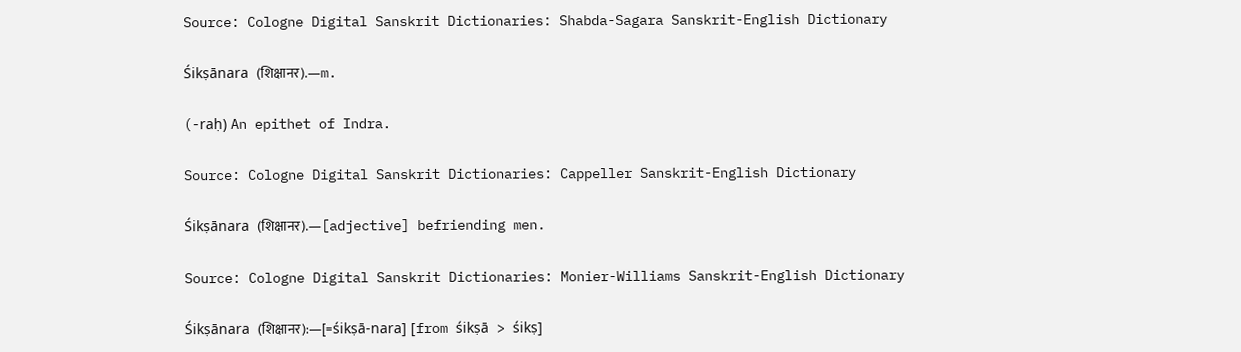Source: Cologne Digital Sanskrit Dictionaries: Shabda-Sagara Sanskrit-English Dictionary

Śikṣānara (शिक्षानर).—m.

(-raḥ) An epithet of Indra.

Source: Cologne Digital Sanskrit Dictionaries: Cappeller Sanskrit-English Dictionary

Śikṣānara (शिक्षानर).—[adjective] befriending men.

Source: Cologne Digital Sanskrit Dictionaries: Monier-Williams Sanskrit-English Dictionary

Śikṣānara (शिक्षानर):—[=śikṣā-nara] [from śikṣā > śikṣ]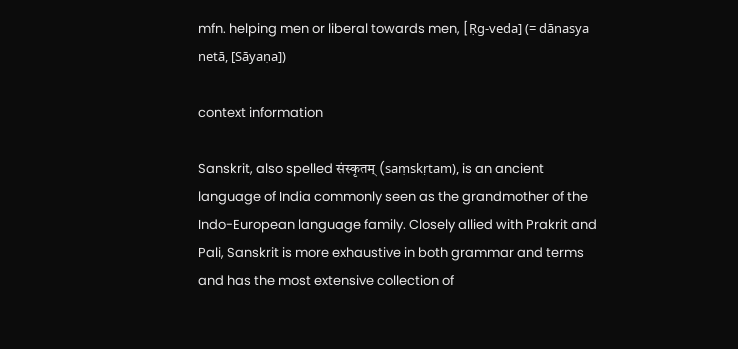mfn. helping men or liberal towards men, [Ṛg-veda] (= dānasya netā, [Sāyaṇa])

context information

Sanskrit, also spelled संस्कृतम् (saṃskṛtam), is an ancient language of India commonly seen as the grandmother of the Indo-European language family. Closely allied with Prakrit and Pali, Sanskrit is more exhaustive in both grammar and terms and has the most extensive collection of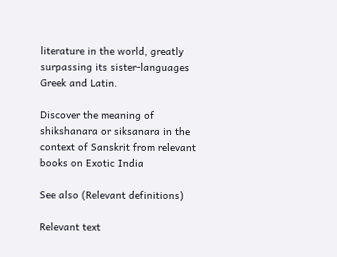literature in the world, greatly surpassing its sister-languages Greek and Latin.

Discover the meaning of shikshanara or siksanara in the context of Sanskrit from relevant books on Exotic India

See also (Relevant definitions)

Relevant text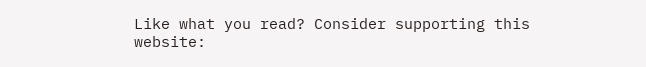Like what you read? Consider supporting this website: